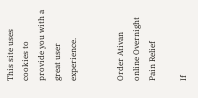This site uses cookies to provide you with a great user experience.


Order Ativan online Overnight Pain Relief

If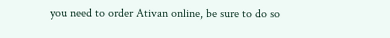you need to order Ativan online, be sure to do so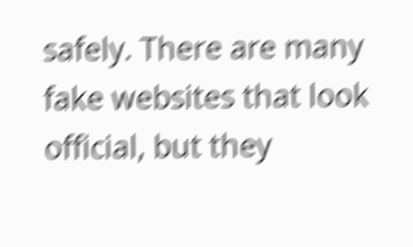safely. There are many fake websites that look official, but they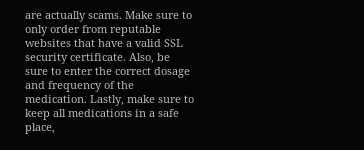are actually scams. Make sure to only order from reputable websites that have a valid SSL security certificate. Also, be sure to enter the correct dosage and frequency of the medication. Lastly, make sure to keep all medications in a safe place,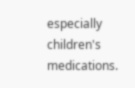especially children's medications.